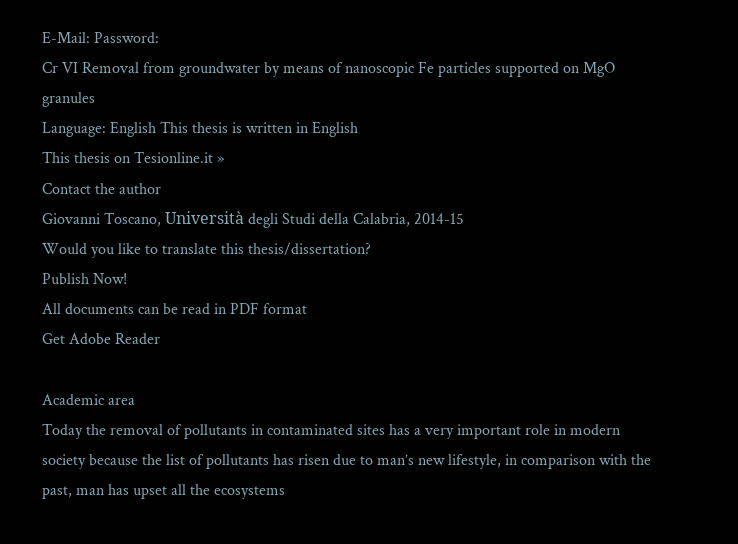E-Mail: Password:
Cr VI Removal from groundwater by means of nanoscopic Fe particles supported on MgO granules
Language: English This thesis is written in English
This thesis on Tesionline.it »
Contact the author
Giovanni Toscano, Università degli Studi della Calabria, 2014-15
Would you like to translate this thesis/dissertation?
Publish Now!
All documents can be read in PDF format
Get Adobe Reader

Academic area
Today the removal of pollutants in contaminated sites has a very important role in modern society because the list of pollutants has risen due to man’s new lifestyle, in comparison with the past, man has upset all the ecosystems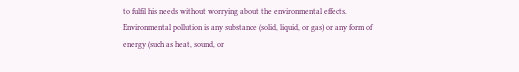to fulfil his needs without worrying about the environmental effects.
Environmental pollution is any substance (solid, liquid, or gas) or any form of energy (such as heat, sound, or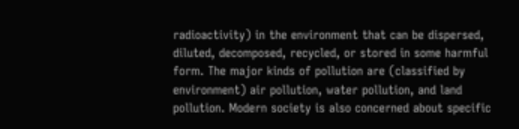radioactivity) in the environment that can be dispersed, diluted, decomposed, recycled, or stored in some harmful form. The major kinds of pollution are (classified by environment) air pollution, water pollution, and land pollution. Modern society is also concerned about specific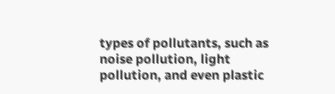types of pollutants, such as noise pollution, light pollution, and even plastic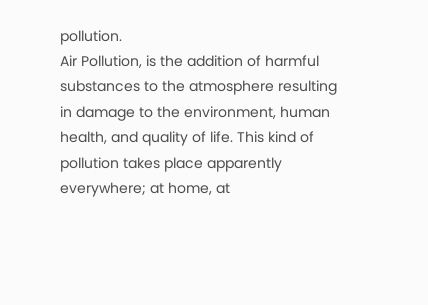pollution.
Air Pollution, is the addition of harmful substances to the atmosphere resulting in damage to the environment, human health, and quality of life. This kind of pollution takes place apparently everywhere; at home, at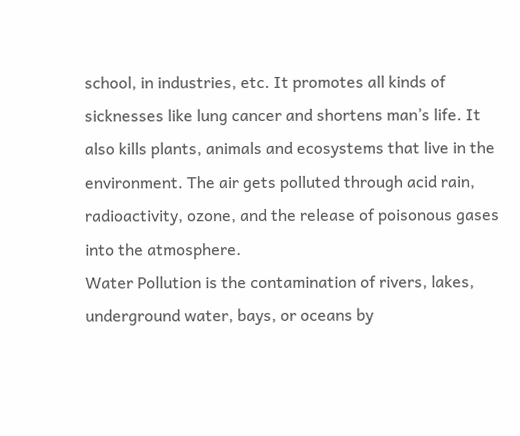school, in industries, etc. It promotes all kinds of sicknesses like lung cancer and shortens man’s life. It also kills plants, animals and ecosystems that live in the environment. The air gets polluted through acid rain, radioactivity, ozone, and the release of poisonous gases into the atmosphere.
Water Pollution is the contamination of rivers, lakes, underground water, bays, or oceans by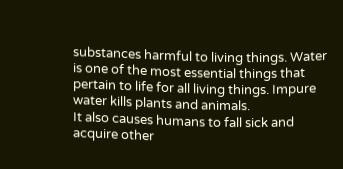substances harmful to living things. Water is one of the most essential things that pertain to life for all living things. Impure water kills plants and animals.
It also causes humans to fall sick and acquire other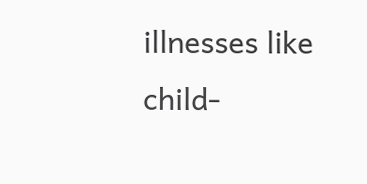illnesses like child-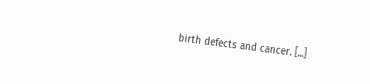birth defects and cancer. [...]